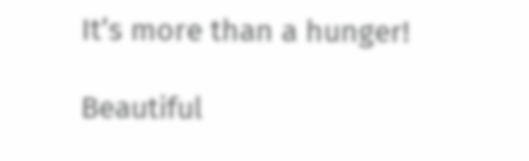It’s more than a hunger!

Beautiful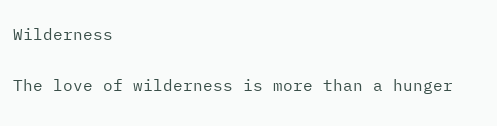Wilderness

The love of wilderness is more than a hunger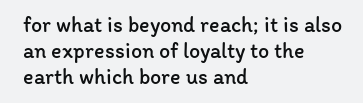for what is beyond reach; it is also an expression of loyalty to the earth which bore us and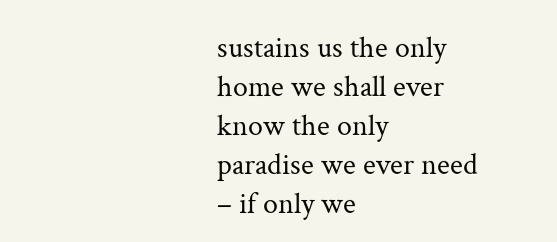sustains us the only home we shall ever know the only paradise we ever need – if only we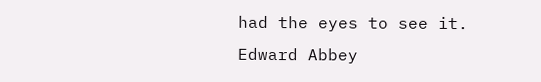had the eyes to see it.
Edward Abbey